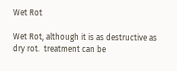Wet Rot

Wet Rot, although it is as destructive as dry rot.  treatment can be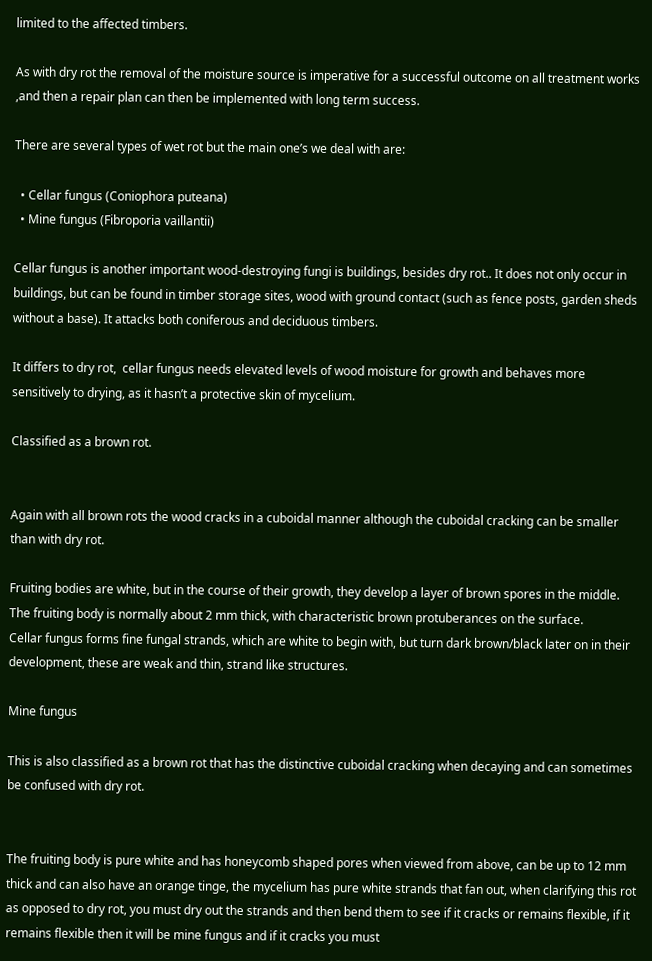limited to the affected timbers.

As with dry rot the removal of the moisture source is imperative for a successful outcome on all treatment works ,and then a repair plan can then be implemented with long term success.

There are several types of wet rot but the main one’s we deal with are:

  • Cellar fungus (Coniophora puteana)
  • Mine fungus (Fibroporia vaillantii)

Cellar fungus is another important wood-destroying fungi is buildings, besides dry rot.. It does not only occur in buildings, but can be found in timber storage sites, wood with ground contact (such as fence posts, garden sheds without a base). It attacks both coniferous and deciduous timbers.

It differs to dry rot,  cellar fungus needs elevated levels of wood moisture for growth and behaves more sensitively to drying, as it hasn’t a protective skin of mycelium.

Classified as a brown rot.


Again with all brown rots the wood cracks in a cuboidal manner although the cuboidal cracking can be smaller than with dry rot.

Fruiting bodies are white, but in the course of their growth, they develop a layer of brown spores in the middle. The fruiting body is normally about 2 mm thick, with characteristic brown protuberances on the surface.
Cellar fungus forms fine fungal strands, which are white to begin with, but turn dark brown/black later on in their development, these are weak and thin, strand like structures.

Mine fungus

This is also classified as a brown rot that has the distinctive cuboidal cracking when decaying and can sometimes be confused with dry rot.


The fruiting body is pure white and has honeycomb shaped pores when viewed from above, can be up to 12 mm thick and can also have an orange tinge, the mycelium has pure white strands that fan out, when clarifying this rot as opposed to dry rot, you must dry out the strands and then bend them to see if it cracks or remains flexible, if it remains flexible then it will be mine fungus and if it cracks you must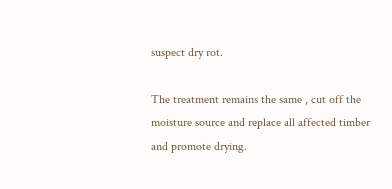suspect dry rot.

The treatment remains the same , cut off the moisture source and replace all affected timber and promote drying.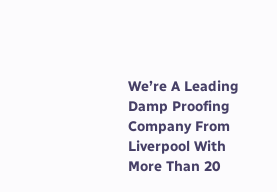We’re A Leading Damp Proofing Company From Liverpool With More Than 20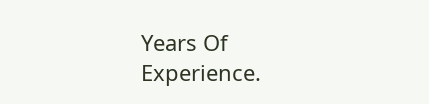Years Of Experience.